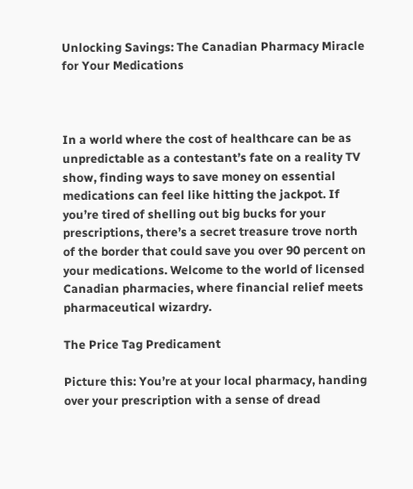Unlocking Savings: The Canadian Pharmacy Miracle for Your Medications



In a world where the cost of healthcare can be as unpredictable as a contestant’s fate on a reality TV show, finding ways to save money on essential medications can feel like hitting the jackpot. If you’re tired of shelling out big bucks for your prescriptions, there’s a secret treasure trove north of the border that could save you over 90 percent on your medications. Welcome to the world of licensed Canadian pharmacies, where financial relief meets pharmaceutical wizardry.

The Price Tag Predicament

Picture this: You’re at your local pharmacy, handing over your prescription with a sense of dread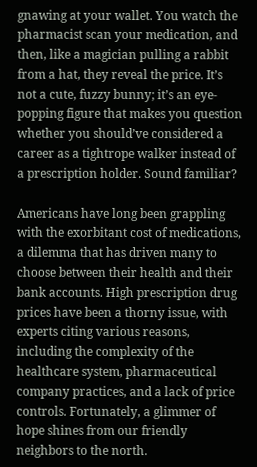gnawing at your wallet. You watch the pharmacist scan your medication, and then, like a magician pulling a rabbit from a hat, they reveal the price. It’s not a cute, fuzzy bunny; it’s an eye-popping figure that makes you question whether you should’ve considered a career as a tightrope walker instead of a prescription holder. Sound familiar?

Americans have long been grappling with the exorbitant cost of medications, a dilemma that has driven many to choose between their health and their bank accounts. High prescription drug prices have been a thorny issue, with experts citing various reasons, including the complexity of the healthcare system, pharmaceutical company practices, and a lack of price controls. Fortunately, a glimmer of hope shines from our friendly neighbors to the north.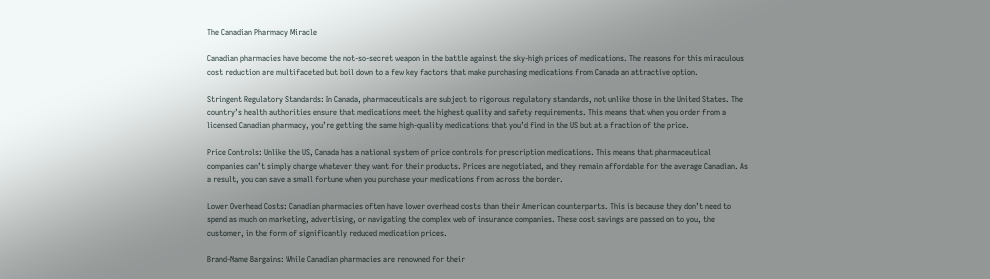The Canadian Pharmacy Miracle

Canadian pharmacies have become the not-so-secret weapon in the battle against the sky-high prices of medications. The reasons for this miraculous cost reduction are multifaceted but boil down to a few key factors that make purchasing medications from Canada an attractive option.

Stringent Regulatory Standards: In Canada, pharmaceuticals are subject to rigorous regulatory standards, not unlike those in the United States. The country’s health authorities ensure that medications meet the highest quality and safety requirements. This means that when you order from a licensed Canadian pharmacy, you’re getting the same high-quality medications that you’d find in the US but at a fraction of the price.

Price Controls: Unlike the US, Canada has a national system of price controls for prescription medications. This means that pharmaceutical companies can’t simply charge whatever they want for their products. Prices are negotiated, and they remain affordable for the average Canadian. As a result, you can save a small fortune when you purchase your medications from across the border.

Lower Overhead Costs: Canadian pharmacies often have lower overhead costs than their American counterparts. This is because they don’t need to spend as much on marketing, advertising, or navigating the complex web of insurance companies. These cost savings are passed on to you, the customer, in the form of significantly reduced medication prices.

Brand-Name Bargains: While Canadian pharmacies are renowned for their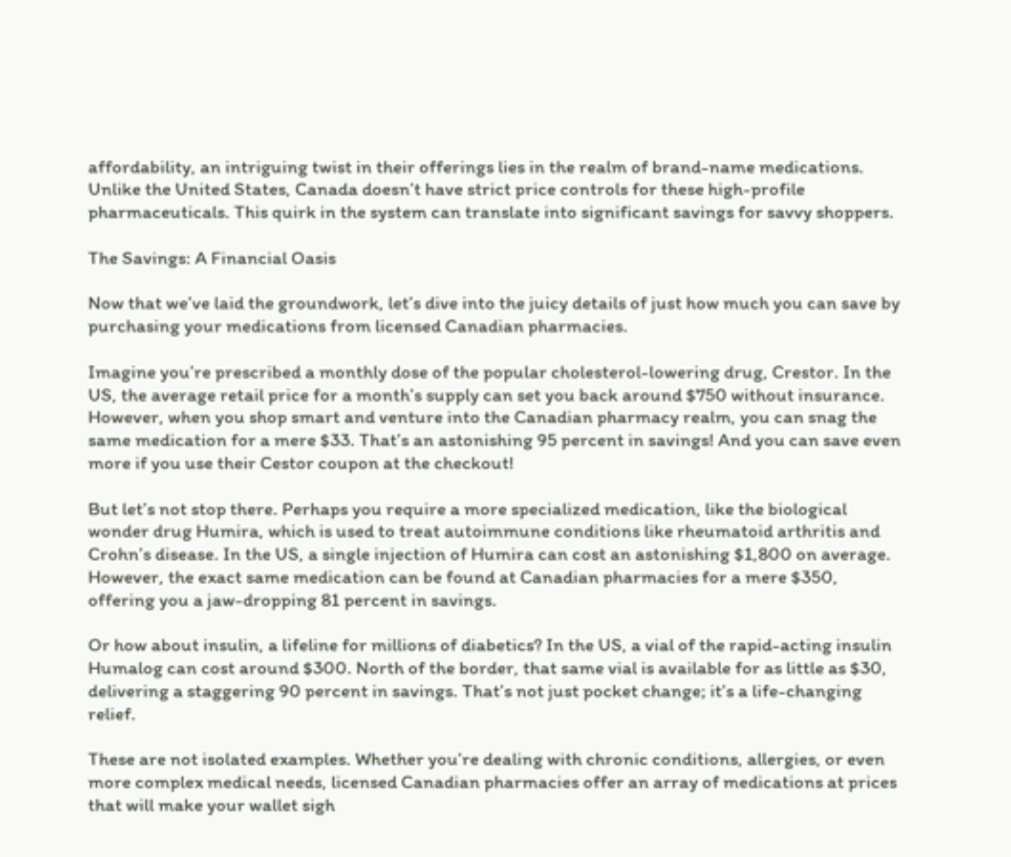affordability, an intriguing twist in their offerings lies in the realm of brand-name medications. Unlike the United States, Canada doesn’t have strict price controls for these high-profile pharmaceuticals. This quirk in the system can translate into significant savings for savvy shoppers.

The Savings: A Financial Oasis

Now that we’ve laid the groundwork, let’s dive into the juicy details of just how much you can save by purchasing your medications from licensed Canadian pharmacies.

Imagine you’re prescribed a monthly dose of the popular cholesterol-lowering drug, Crestor. In the US, the average retail price for a month’s supply can set you back around $750 without insurance. However, when you shop smart and venture into the Canadian pharmacy realm, you can snag the same medication for a mere $33. That’s an astonishing 95 percent in savings! And you can save even more if you use their Cestor coupon at the checkout!

But let’s not stop there. Perhaps you require a more specialized medication, like the biological wonder drug Humira, which is used to treat autoimmune conditions like rheumatoid arthritis and Crohn’s disease. In the US, a single injection of Humira can cost an astonishing $1,800 on average. However, the exact same medication can be found at Canadian pharmacies for a mere $350, offering you a jaw-dropping 81 percent in savings.

Or how about insulin, a lifeline for millions of diabetics? In the US, a vial of the rapid-acting insulin Humalog can cost around $300. North of the border, that same vial is available for as little as $30, delivering a staggering 90 percent in savings. That’s not just pocket change; it’s a life-changing relief.

These are not isolated examples. Whether you’re dealing with chronic conditions, allergies, or even more complex medical needs, licensed Canadian pharmacies offer an array of medications at prices that will make your wallet sigh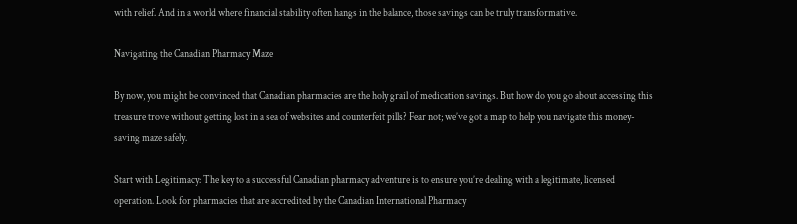with relief. And in a world where financial stability often hangs in the balance, those savings can be truly transformative.

Navigating the Canadian Pharmacy Maze

By now, you might be convinced that Canadian pharmacies are the holy grail of medication savings. But how do you go about accessing this treasure trove without getting lost in a sea of websites and counterfeit pills? Fear not; we’ve got a map to help you navigate this money-saving maze safely.

Start with Legitimacy: The key to a successful Canadian pharmacy adventure is to ensure you’re dealing with a legitimate, licensed operation. Look for pharmacies that are accredited by the Canadian International Pharmacy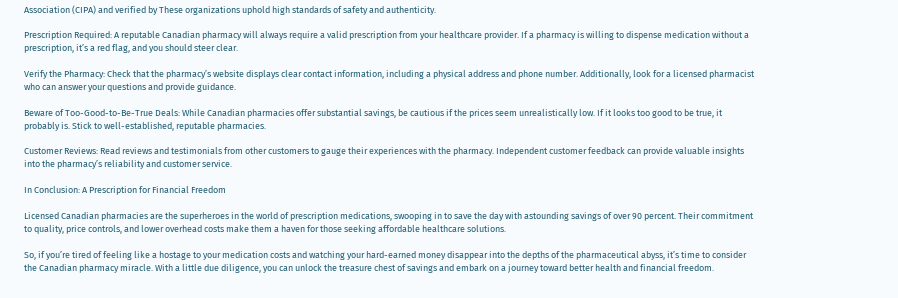Association (CIPA) and verified by These organizations uphold high standards of safety and authenticity.

Prescription Required: A reputable Canadian pharmacy will always require a valid prescription from your healthcare provider. If a pharmacy is willing to dispense medication without a prescription, it’s a red flag, and you should steer clear.

Verify the Pharmacy: Check that the pharmacy’s website displays clear contact information, including a physical address and phone number. Additionally, look for a licensed pharmacist who can answer your questions and provide guidance.

Beware of Too-Good-to-Be-True Deals: While Canadian pharmacies offer substantial savings, be cautious if the prices seem unrealistically low. If it looks too good to be true, it probably is. Stick to well-established, reputable pharmacies.

Customer Reviews: Read reviews and testimonials from other customers to gauge their experiences with the pharmacy. Independent customer feedback can provide valuable insights into the pharmacy’s reliability and customer service.

In Conclusion: A Prescription for Financial Freedom

Licensed Canadian pharmacies are the superheroes in the world of prescription medications, swooping in to save the day with astounding savings of over 90 percent. Their commitment to quality, price controls, and lower overhead costs make them a haven for those seeking affordable healthcare solutions.

So, if you’re tired of feeling like a hostage to your medication costs and watching your hard-earned money disappear into the depths of the pharmaceutical abyss, it’s time to consider the Canadian pharmacy miracle. With a little due diligence, you can unlock the treasure chest of savings and embark on a journey toward better health and financial freedom.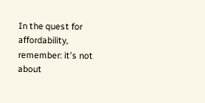In the quest for affordability, remember: it’s not about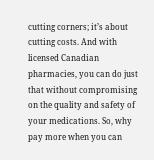cutting corners; it’s about cutting costs. And with licensed Canadian pharmacies, you can do just that without compromising on the quality and safety of your medications. So, why pay more when you can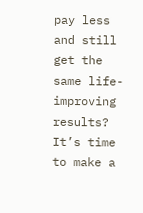pay less and still get the same life-improving results? It’s time to make a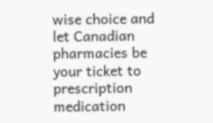wise choice and let Canadian pharmacies be your ticket to prescription medication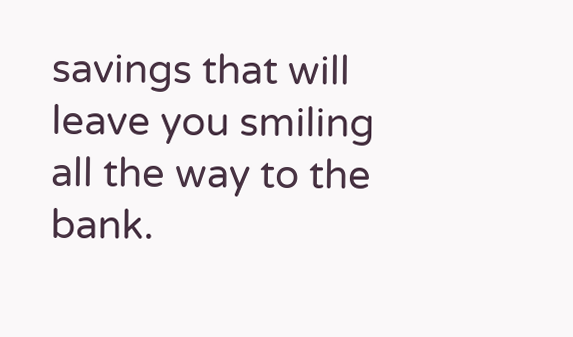savings that will leave you smiling all the way to the bank.